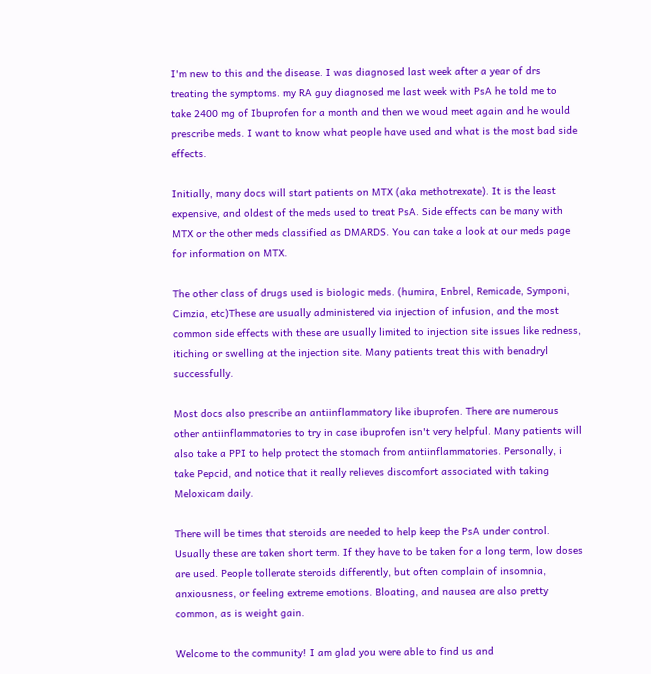I'm new to this and the disease. I was diagnosed last week after a year of drs treating the symptoms. my RA guy diagnosed me last week with PsA he told me to take 2400 mg of Ibuprofen for a month and then we woud meet again and he would prescribe meds. I want to know what people have used and what is the most bad side effects.

Initially, many docs will start patients on MTX (aka methotrexate). It is the least expensive, and oldest of the meds used to treat PsA. Side effects can be many with MTX or the other meds classified as DMARDS. You can take a look at our meds page for information on MTX.

The other class of drugs used is biologic meds. (humira, Enbrel, Remicade, Symponi, Cimzia, etc)These are usually administered via injection of infusion, and the most common side effects with these are usually limited to injection site issues like redness, itiching or swelling at the injection site. Many patients treat this with benadryl successfully.

Most docs also prescribe an antiinflammatory like ibuprofen. There are numerous other antiinflammatories to try in case ibuprofen isn't very helpful. Many patients will also take a PPI to help protect the stomach from antiinflammatories. Personally, i take Pepcid, and notice that it really relieves discomfort associated with taking Meloxicam daily.

There will be times that steroids are needed to help keep the PsA under control. Usually these are taken short term. If they have to be taken for a long term, low doses are used. People tollerate steroids differently, but often complain of insomnia, anxiousness, or feeling extreme emotions. Bloating, and nausea are also pretty common, as is weight gain.

Welcome to the community! I am glad you were able to find us and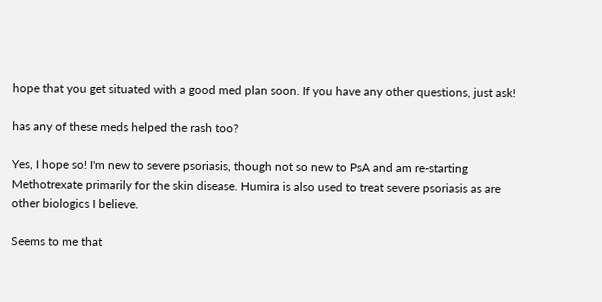hope that you get situated with a good med plan soon. If you have any other questions, just ask!

has any of these meds helped the rash too?

Yes, I hope so! I'm new to severe psoriasis, though not so new to PsA and am re-starting Methotrexate primarily for the skin disease. Humira is also used to treat severe psoriasis as are other biologics I believe.

Seems to me that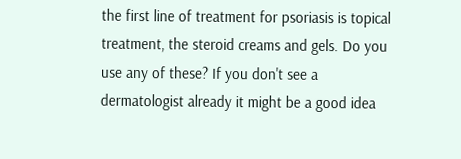the first line of treatment for psoriasis is topical treatment, the steroid creams and gels. Do you use any of these? If you don't see a dermatologist already it might be a good idea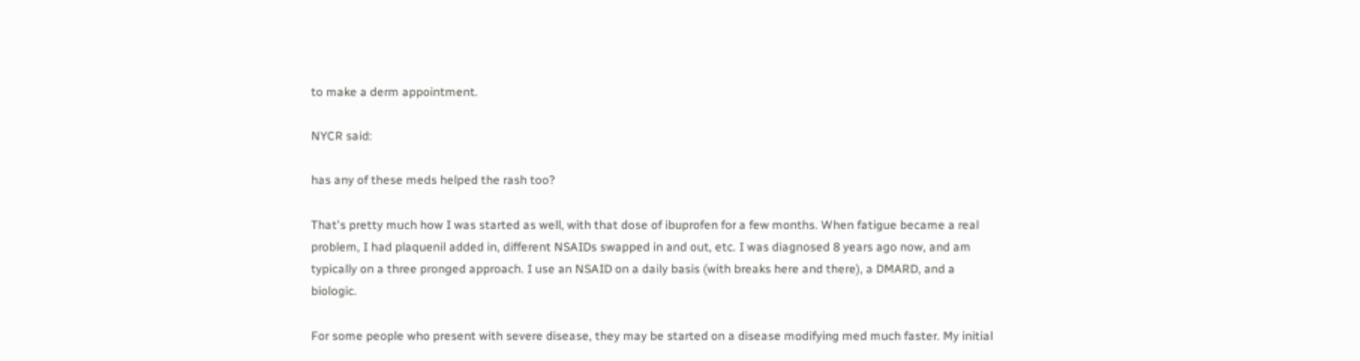to make a derm appointment.

NYCR said:

has any of these meds helped the rash too?

That's pretty much how I was started as well, with that dose of ibuprofen for a few months. When fatigue became a real problem, I had plaquenil added in, different NSAIDs swapped in and out, etc. I was diagnosed 8 years ago now, and am typically on a three pronged approach. I use an NSAID on a daily basis (with breaks here and there), a DMARD, and a biologic.

For some people who present with severe disease, they may be started on a disease modifying med much faster. My initial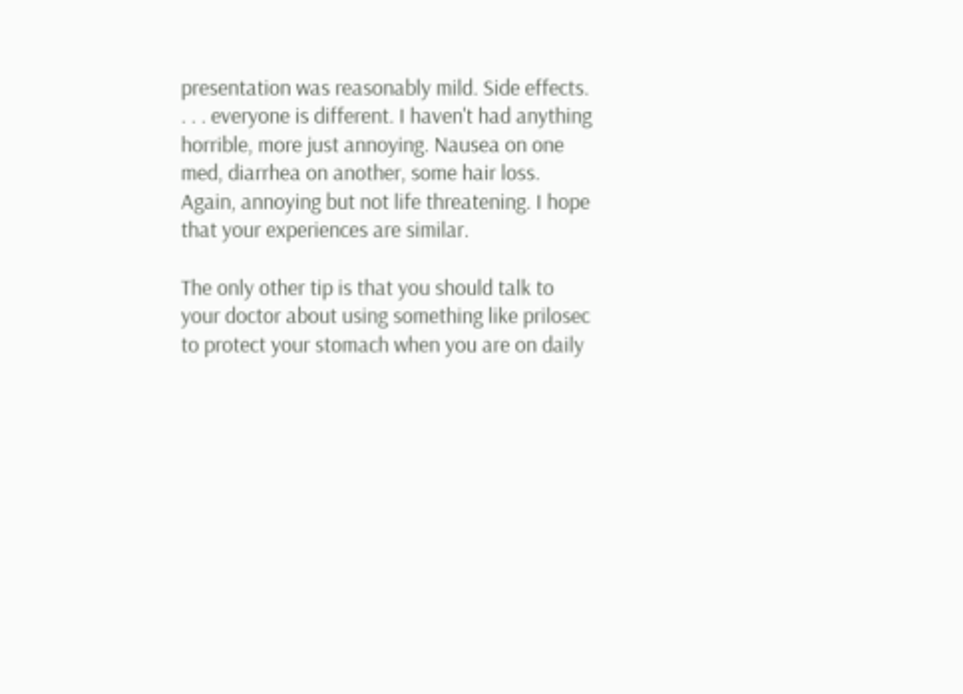presentation was reasonably mild. Side effects. . . . everyone is different. I haven't had anything horrible, more just annoying. Nausea on one med, diarrhea on another, some hair loss. Again, annoying but not life threatening. I hope that your experiences are similar.

The only other tip is that you should talk to your doctor about using something like prilosec to protect your stomach when you are on daily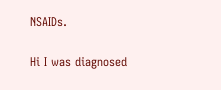NSAIDs.

Hi I was diagnosed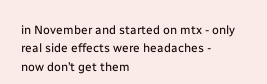in November and started on mtx - only real side effects were headaches - now don’t get them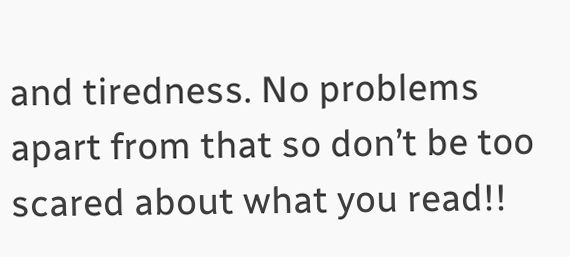and tiredness. No problems apart from that so don’t be too scared about what you read!!